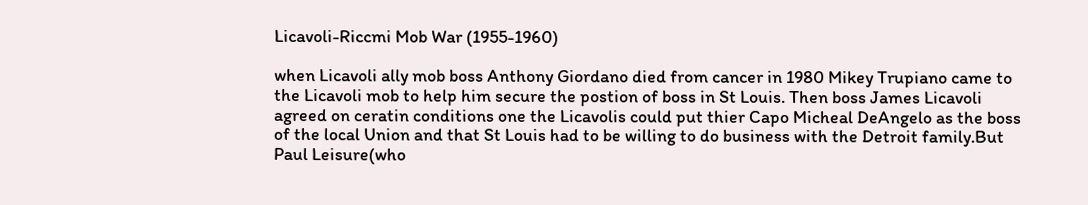Licavoli-Riccmi Mob War (1955-1960)

when Licavoli ally mob boss Anthony Giordano died from cancer in 1980 Mikey Trupiano came to the Licavoli mob to help him secure the postion of boss in St Louis. Then boss James Licavoli agreed on ceratin conditions one the Licavolis could put thier Capo Micheal DeAngelo as the boss of the local Union and that St Louis had to be willing to do business with the Detroit family.But Paul Leisure(who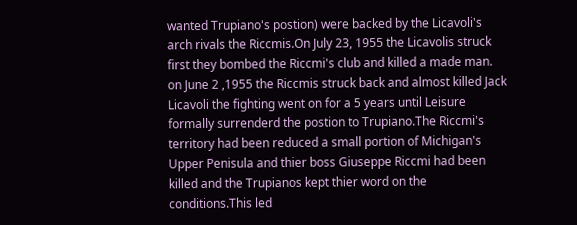wanted Trupiano's postion) were backed by the Licavoli's arch rivals the Riccmis.On July 23, 1955 the Licavolis struck first they bombed the Riccmi's club and killed a made man. on June 2 ,1955 the Riccmis struck back and almost killed Jack Licavoli the fighting went on for a 5 years until Leisure formally surrenderd the postion to Trupiano.The Riccmi's territory had been reduced a small portion of Michigan's Upper Penisula and thier boss Giuseppe Riccmi had been killed and the Trupianos kept thier word on the conditions.This led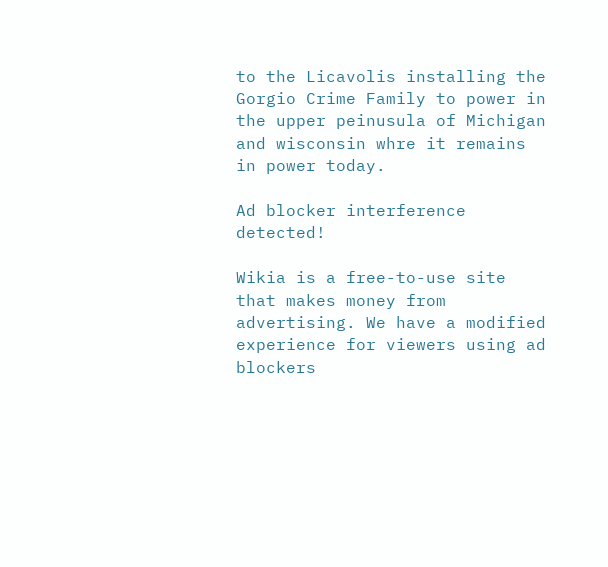to the Licavolis installing the Gorgio Crime Family to power in the upper peinusula of Michigan and wisconsin whre it remains in power today.

Ad blocker interference detected!

Wikia is a free-to-use site that makes money from advertising. We have a modified experience for viewers using ad blockers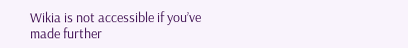Wikia is not accessible if you’ve made further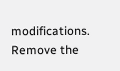modifications. Remove the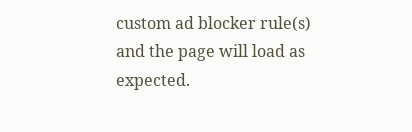custom ad blocker rule(s) and the page will load as expected.